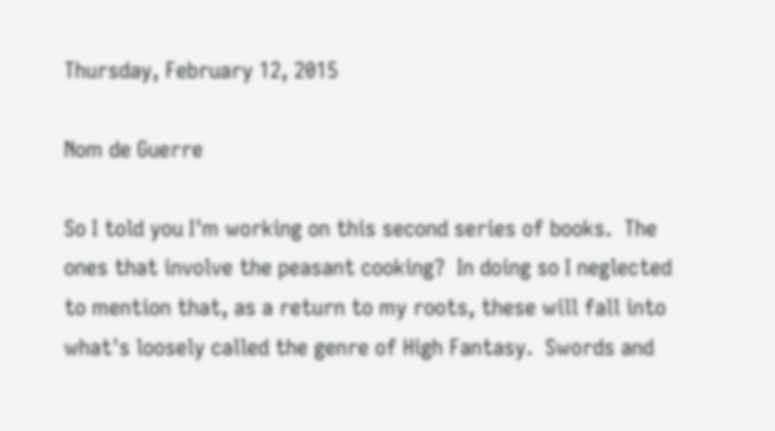Thursday, February 12, 2015

Nom de Guerre

So I told you I'm working on this second series of books.  The ones that involve the peasant cooking?  In doing so I neglected to mention that, as a return to my roots, these will fall into what's loosely called the genre of High Fantasy.  Swords and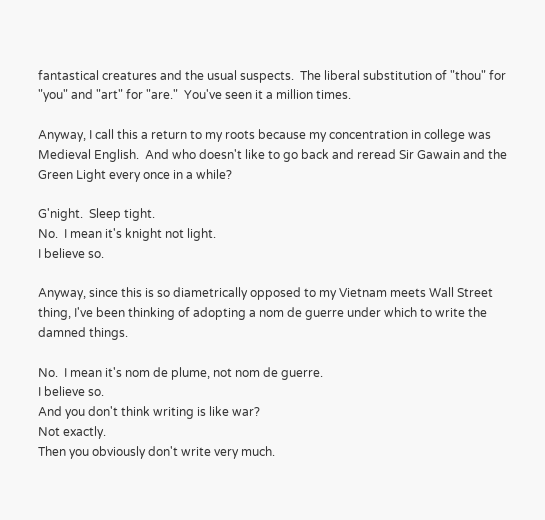fantastical creatures and the usual suspects.  The liberal substitution of "thou" for "you" and "art" for "are."  You've seen it a million times.

Anyway, I call this a return to my roots because my concentration in college was Medieval English.  And who doesn't like to go back and reread Sir Gawain and the Green Light every once in a while?

G'night.  Sleep tight.
No.  I mean it's knight not light.
I believe so.

Anyway, since this is so diametrically opposed to my Vietnam meets Wall Street thing, I've been thinking of adopting a nom de guerre under which to write the damned things.

No.  I mean it's nom de plume, not nom de guerre.
I believe so.
And you don't think writing is like war?
Not exactly.
Then you obviously don't write very much.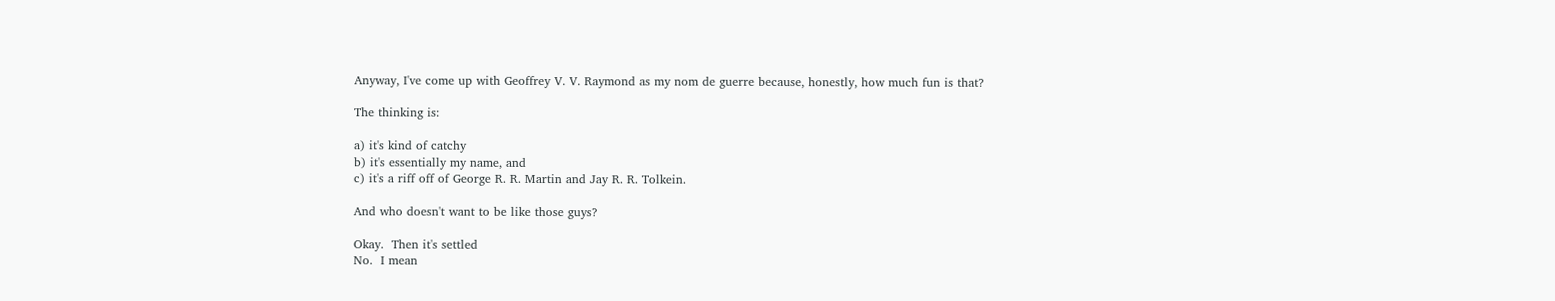Anyway, I've come up with Geoffrey V. V. Raymond as my nom de guerre because, honestly, how much fun is that?

The thinking is:

a) it's kind of catchy
b) it's essentially my name, and
c) it's a riff off of George R. R. Martin and Jay R. R. Tolkein.

And who doesn't want to be like those guys?

Okay.  Then it's settled
No.  I mean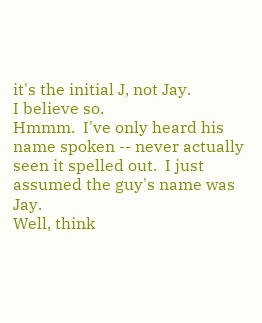it's the initial J, not Jay.
I believe so.
Hmmm.  I've only heard his name spoken -- never actually seen it spelled out.  I just assumed the guy's name was Jay.
Well, think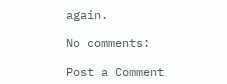again.

No comments:

Post a Comment